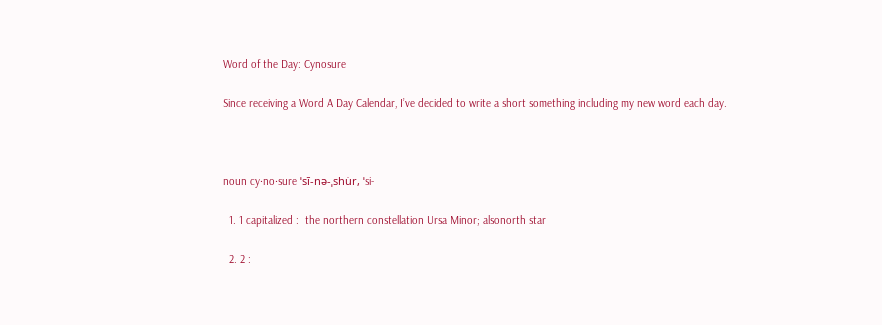Word of the Day: Cynosure

Since receiving a Word A Day Calendar, I’ve decided to write a short something including my new word each day.



noun cy·no·sure ˈsī-nə-ˌshu̇r, ˈsi-

  1. 1 capitalized :  the northern constellation Ursa Minor; alsonorth star

  2. 2 :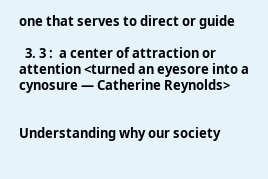one that serves to direct or guide

  3. 3 :  a center of attraction or attention <turned an eyesore into a cynosure — Catherine Reynolds>


Understanding why our society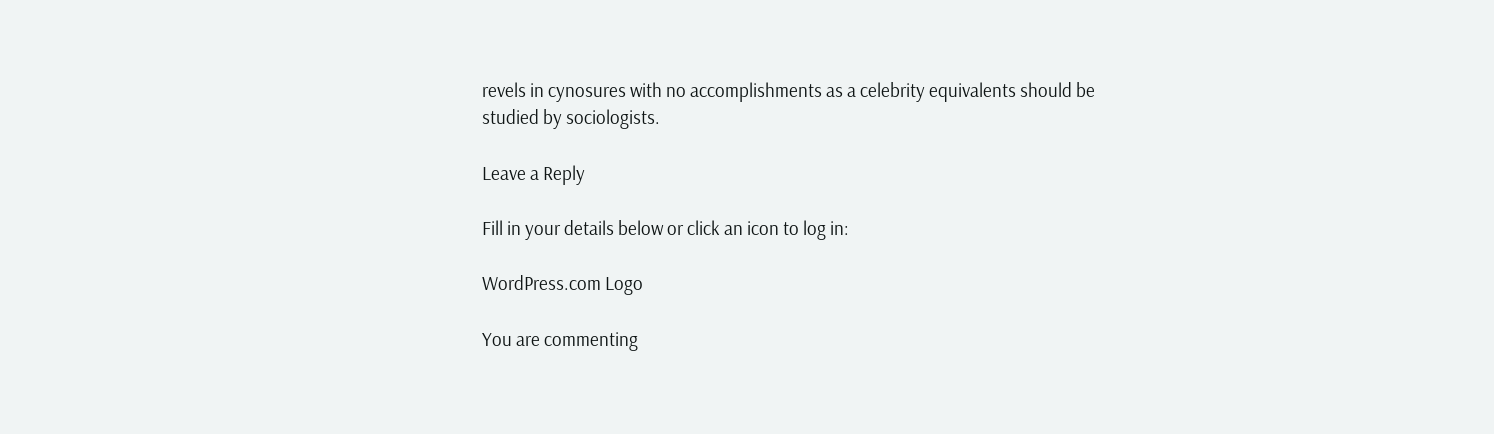revels in cynosures with no accomplishments as a celebrity equivalents should be studied by sociologists.

Leave a Reply

Fill in your details below or click an icon to log in:

WordPress.com Logo

You are commenting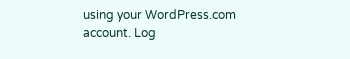using your WordPress.com account. Log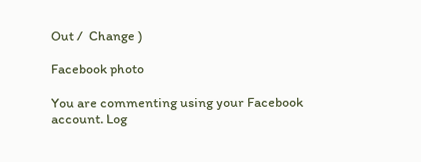Out /  Change )

Facebook photo

You are commenting using your Facebook account. Log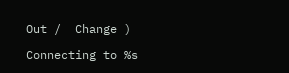Out /  Change )

Connecting to %s